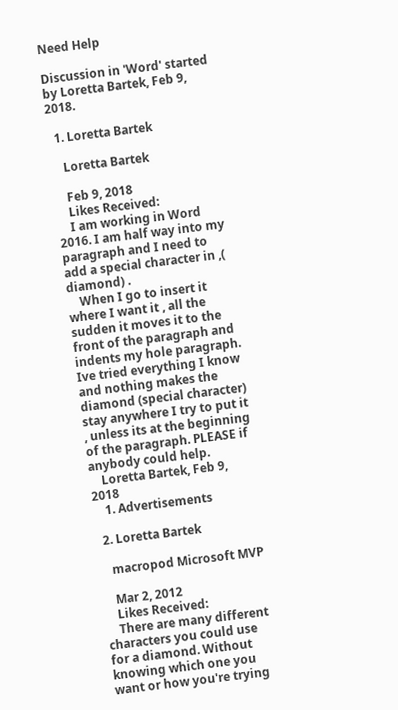Need Help

Discussion in 'Word' started by Loretta Bartek, Feb 9, 2018.

  1. Loretta Bartek

    Loretta Bartek

    Feb 9, 2018
    Likes Received:
    I am working in Word 2016. I am half way into my paragraph and I need to add a special character in ,( diamond) .
    When I go to insert it where I want it , all the sudden it moves it to the front of the paragraph and indents my hole paragraph. Ive tried everything I know and nothing makes the diamond (special character) stay anywhere I try to put it , unless its at the beginning of the paragraph. PLEASE if anybody could help.
    Loretta Bartek, Feb 9, 2018
    1. Advertisements

  2. Loretta Bartek

    macropod Microsoft MVP

    Mar 2, 2012
    Likes Received:
    There are many different characters you could use for a diamond. Without knowing which one you want or how you're trying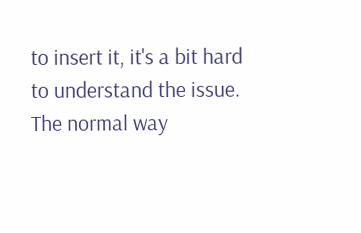to insert it, it's a bit hard to understand the issue. The normal way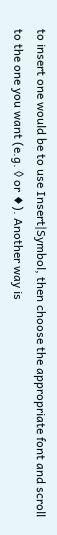to insert one would be to use Insert|Symbol, then choose the appropriate font and scroll to the one you want (e.g. ◊ or ♦). Another way is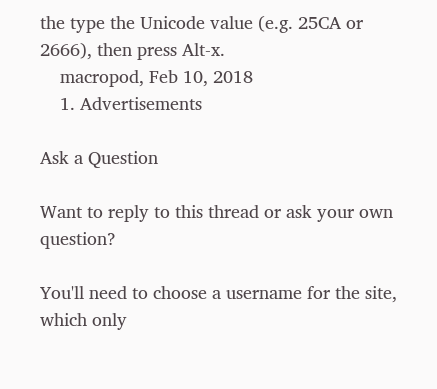the type the Unicode value (e.g. 25CA or 2666), then press Alt-x.
    macropod, Feb 10, 2018
    1. Advertisements

Ask a Question

Want to reply to this thread or ask your own question?

You'll need to choose a username for the site, which only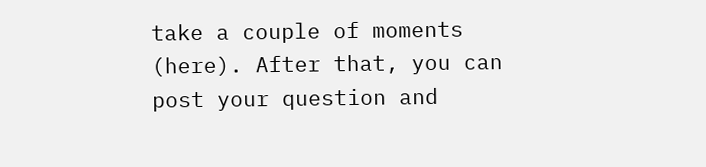take a couple of moments (here). After that, you can post your question and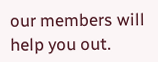our members will help you out.